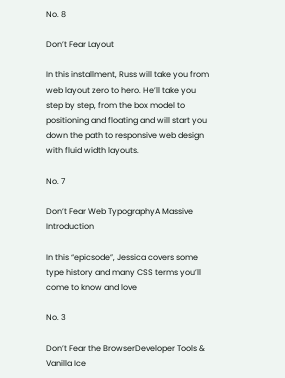No. 8

Don’t Fear Layout

In this installment, Russ will take you from web layout zero to hero. He’ll take you step by step, from the box model to positioning and floating and will start you down the path to responsive web design with fluid width layouts.

No. 7

Don’t Fear Web TypographyA Massive Introduction

In this “epicsode”, Jessica covers some type history and many CSS terms you’ll come to know and love

No. 3

Don’t Fear the BrowserDeveloper Tools & Vanilla Ice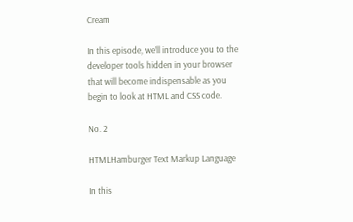Cream

In this episode, we’ll introduce you to the developer tools hidden in your browser that will become indispensable as you begin to look at HTML and CSS code.

No. 2

HTMLHamburger Text Markup Language

In this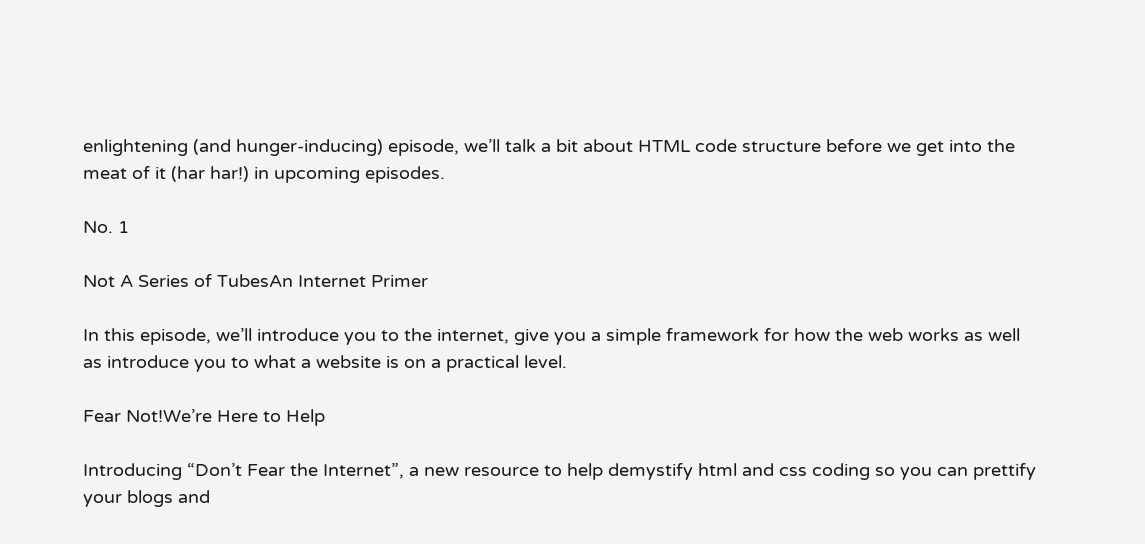enlightening (and hunger-inducing) episode, we’ll talk a bit about HTML code structure before we get into the meat of it (har har!) in upcoming episodes.

No. 1

Not A Series of TubesAn Internet Primer

In this episode, we’ll introduce you to the internet, give you a simple framework for how the web works as well as introduce you to what a website is on a practical level.

Fear Not!We’re Here to Help

Introducing “Don’t Fear the Internet”, a new resource to help demystify html and css coding so you can prettify your blogs and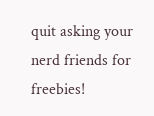quit asking your nerd friends for freebies!